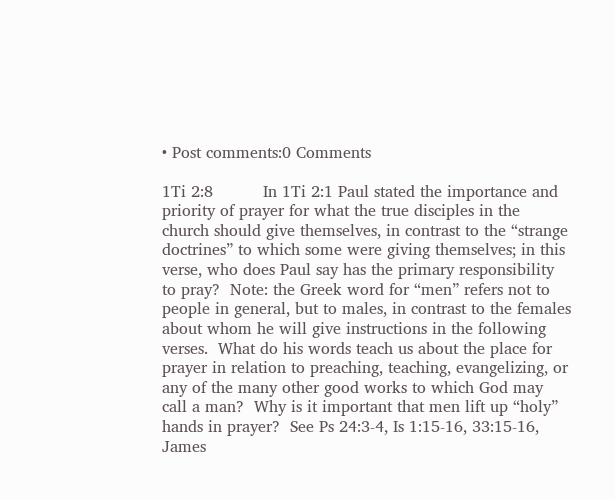• Post comments:0 Comments

1Ti 2:8          In 1Ti 2:1 Paul stated the importance and priority of prayer for what the true disciples in the church should give themselves, in contrast to the “strange doctrines” to which some were giving themselves; in this verse, who does Paul say has the primary responsibility to pray?  Note: the Greek word for “men” refers not to people in general, but to males, in contrast to the females about whom he will give instructions in the following verses.  What do his words teach us about the place for prayer in relation to preaching, teaching, evangelizing, or any of the many other good works to which God may call a man?  Why is it important that men lift up “holy” hands in prayer?  See Ps 24:3-4, Is 1:15-16, 33:15-16, James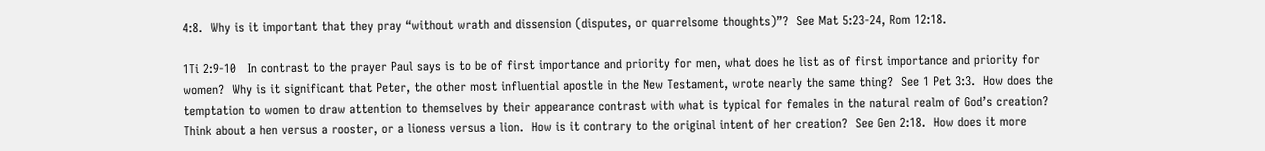4:8.  Why is it important that they pray “without wrath and dissension (disputes, or quarrelsome thoughts)”?  See Mat 5:23-24, Rom 12:18.

1Ti 2:9-10   In contrast to the prayer Paul says is to be of first importance and priority for men, what does he list as of first importance and priority for women?  Why is it significant that Peter, the other most influential apostle in the New Testament, wrote nearly the same thing?  See 1 Pet 3:3.  How does the temptation to women to draw attention to themselves by their appearance contrast with what is typical for females in the natural realm of God’s creation?  Think about a hen versus a rooster, or a lioness versus a lion.  How is it contrary to the original intent of her creation?  See Gen 2:18.  How does it more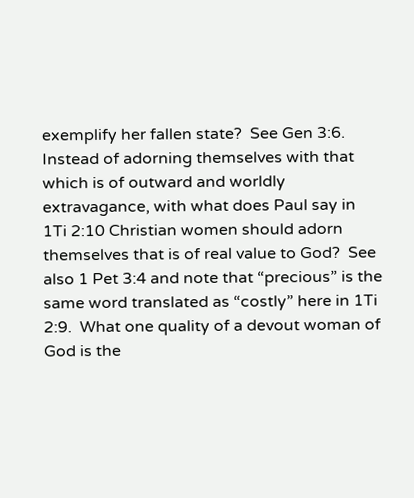exemplify her fallen state?  See Gen 3:6.  Instead of adorning themselves with that which is of outward and worldly extravagance, with what does Paul say in 1Ti 2:10 Christian women should adorn themselves that is of real value to God?  See also 1 Pet 3:4 and note that “precious” is the same word translated as “costly” here in 1Ti 2:9.  What one quality of a devout woman of God is the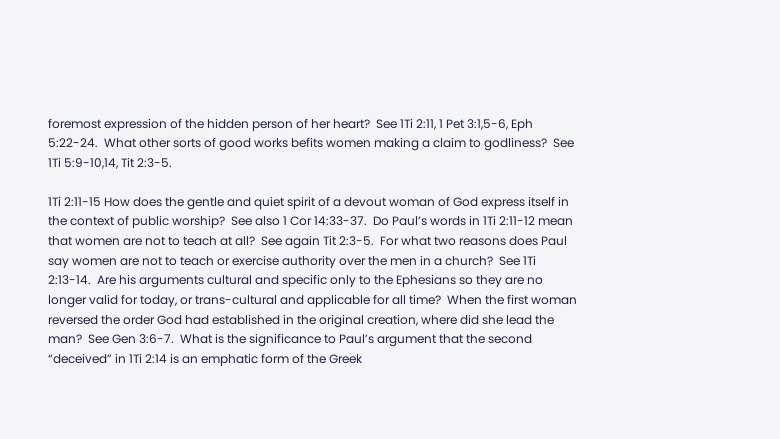foremost expression of the hidden person of her heart?  See 1Ti 2:11, 1 Pet 3:1,5-6, Eph 5:22-24.  What other sorts of good works befits women making a claim to godliness?  See 1Ti 5:9-10,14, Tit 2:3-5.

1Ti 2:11-15 How does the gentle and quiet spirit of a devout woman of God express itself in the context of public worship?  See also 1 Cor 14:33-37.  Do Paul’s words in 1Ti 2:11-12 mean that women are not to teach at all?  See again Tit 2:3-5.  For what two reasons does Paul say women are not to teach or exercise authority over the men in a church?  See 1Ti 2:13-14.  Are his arguments cultural and specific only to the Ephesians so they are no longer valid for today, or trans-cultural and applicable for all time?  When the first woman reversed the order God had established in the original creation, where did she lead the man?  See Gen 3:6-7.  What is the significance to Paul’s argument that the second “deceived” in 1Ti 2:14 is an emphatic form of the Greek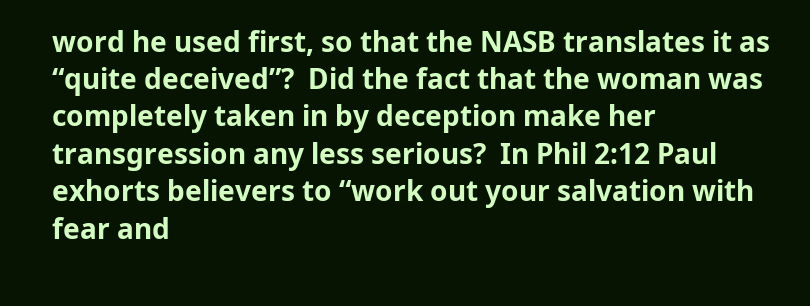word he used first, so that the NASB translates it as “quite deceived”?  Did the fact that the woman was completely taken in by deception make her transgression any less serious?  In Phil 2:12 Paul exhorts believers to “work out your salvation with fear and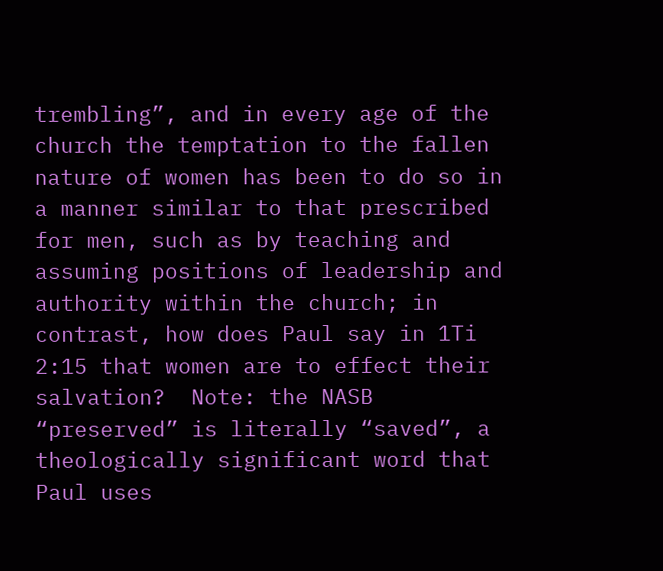trembling”, and in every age of the church the temptation to the fallen nature of women has been to do so in a manner similar to that prescribed for men, such as by teaching and assuming positions of leadership and authority within the church; in contrast, how does Paul say in 1Ti 2:15 that women are to effect their salvation?  Note: the NASB “preserved” is literally “saved”, a theologically significant word that Paul uses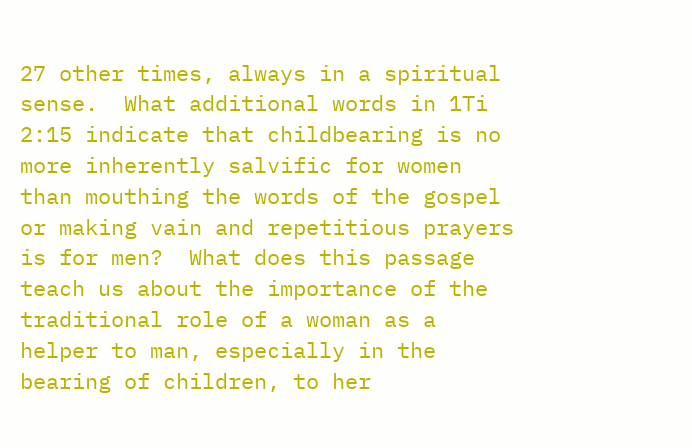27 other times, always in a spiritual sense.  What additional words in 1Ti 2:15 indicate that childbearing is no more inherently salvific for women than mouthing the words of the gospel or making vain and repetitious prayers is for men?  What does this passage teach us about the importance of the traditional role of a woman as a helper to man, especially in the bearing of children, to her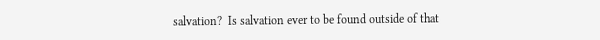salvation?  Is salvation ever to be found outside of that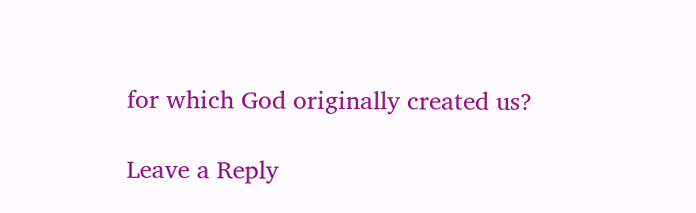for which God originally created us?

Leave a Reply